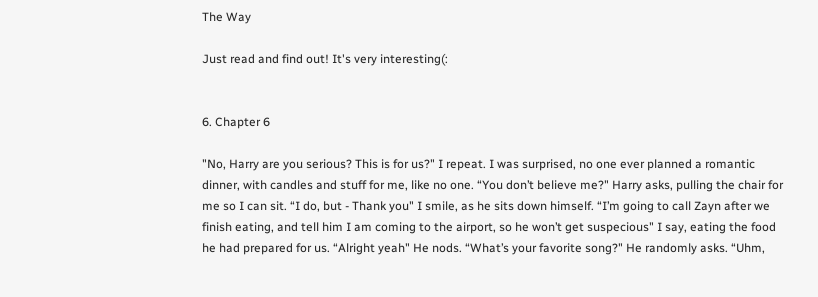The Way

Just read and find out! It's very interesting(:


6. Chapter 6

"No, Harry are you serious? This is for us?" I repeat. I was surprised, no one ever planned a romantic dinner, with candles and stuff for me, like no one. “You don’t believe me?" Harry asks, pulling the chair for me so I can sit. “I do, but - Thank you" I smile, as he sits down himself. “I’m going to call Zayn after we finish eating, and tell him I am coming to the airport, so he won’t get suspecious" I say, eating the food he had prepared for us. “Alright yeah" He nods. “What’s your favorite song?" He randomly asks. “Uhm,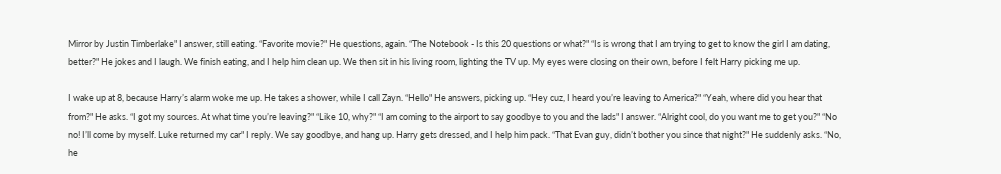Mirror by Justin Timberlake" I answer, still eating. “Favorite movie?" He questions, again. “The Notebook - Is this 20 questions or what?" “Is is wrong that I am trying to get to know the girl I am dating, better?" He jokes and I laugh. We finish eating, and I help him clean up. We then sit in his living room, lighting the TV up. My eyes were closing on their own, before I felt Harry picking me up.

I wake up at 8, because Harry’s alarm woke me up. He takes a shower, while I call Zayn. “Hello" He answers, picking up. “Hey cuz, I heard you’re leaving to America?" “Yeah, where did you hear that from?" He asks. “I got my sources. At what time you’re leaving?" “Like 10, why?" “I am coming to the airport to say goodbye to you and the lads" I answer. “Alright cool, do you want me to get you?" “No no! I’ll come by myself. Luke returned my car" I reply. We say goodbye, and hang up. Harry gets dressed, and I help him pack. “That Evan guy, didn’t bother you since that night?" He suddenly asks. “No, he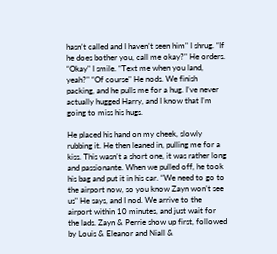hasn’t called and I haven’t seen him" I shrug. “If he does bother you, call me okay?" He orders. “Okay" I smile. “Text me when you land, yeah?" “Of course" He nods. We finish packing, and he pulls me for a hug. I’ve never actually hugged Harry, and I know that I’m going to miss his hugs.

He placed his hand on my cheek, slowly rubbing it. He then leaned in, pulling me for a kiss. This wasn’t a short one, it was rather long and passionante. When we pulled off, he took his bag and put it in his car. “We need to go to the airport now, so you know Zayn won’t see us" He says, and I nod. We arrive to the airport within 10 minutes, and just wait for the lads. Zayn & Perrie show up first, followed by Louis & Eleanor and Niall &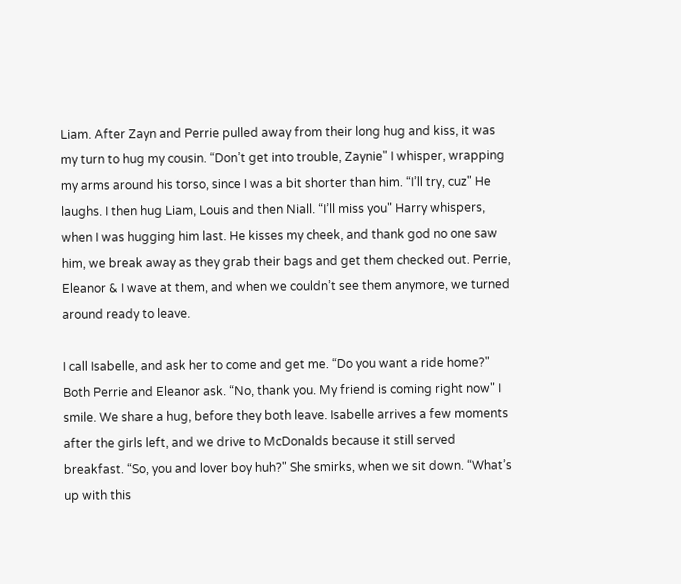Liam. After Zayn and Perrie pulled away from their long hug and kiss, it was my turn to hug my cousin. “Don’t get into trouble, Zaynie" I whisper, wrapping my arms around his torso, since I was a bit shorter than him. “I’ll try, cuz" He laughs. I then hug Liam, Louis and then Niall. “I’ll miss you" Harry whispers, when I was hugging him last. He kisses my cheek, and thank god no one saw him, we break away as they grab their bags and get them checked out. Perrie, Eleanor & I wave at them, and when we couldn’t see them anymore, we turned around ready to leave.

I call Isabelle, and ask her to come and get me. “Do you want a ride home?" Both Perrie and Eleanor ask. “No, thank you. My friend is coming right now" I smile. We share a hug, before they both leave. Isabelle arrives a few moments after the girls left, and we drive to McDonalds because it still served breakfast. “So, you and lover boy huh?" She smirks, when we sit down. “What’s up with this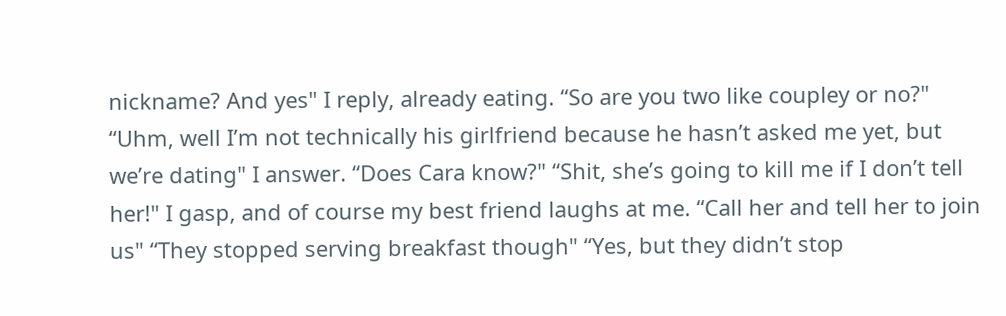nickname? And yes" I reply, already eating. “So are you two like coupley or no?" “Uhm, well I’m not technically his girlfriend because he hasn’t asked me yet, but we’re dating" I answer. “Does Cara know?" “Shit, she’s going to kill me if I don’t tell her!" I gasp, and of course my best friend laughs at me. “Call her and tell her to join us" “They stopped serving breakfast though" “Yes, but they didn’t stop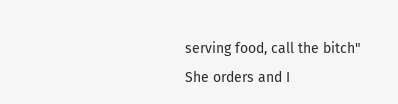serving food, call the bitch" She orders and I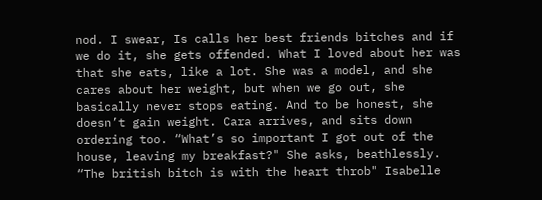nod. I swear, Is calls her best friends bitches and if we do it, she gets offended. What I loved about her was that she eats, like a lot. She was a model, and she cares about her weight, but when we go out, she basically never stops eating. And to be honest, she doesn’t gain weight. Cara arrives, and sits down ordering too. “What’s so important I got out of the house, leaving my breakfast?" She asks, beathlessly. “The british bitch is with the heart throb" Isabelle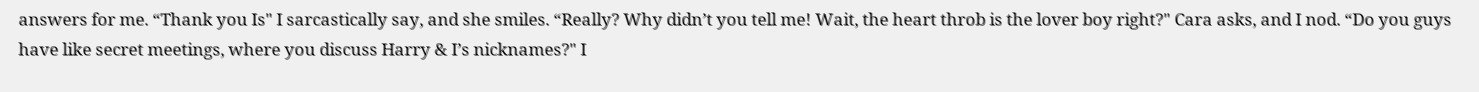answers for me. “Thank you Is" I sarcastically say, and she smiles. “Really? Why didn’t you tell me! Wait, the heart throb is the lover boy right?" Cara asks, and I nod. “Do you guys have like secret meetings, where you discuss Harry & I’s nicknames?" I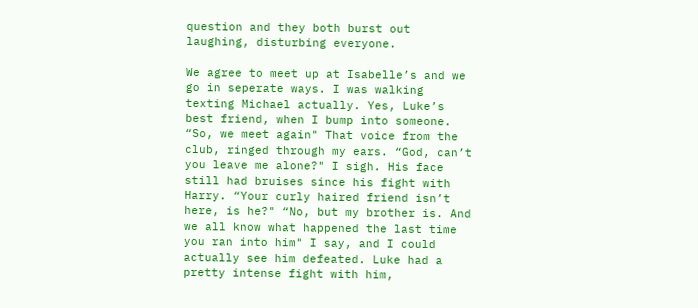question and they both burst out laughing, disturbing everyone.

We agree to meet up at Isabelle’s and we go in seperate ways. I was walking texting Michael actually. Yes, Luke’s best friend, when I bump into someone. “So, we meet again" That voice from the club, ringed through my ears. “God, can’t you leave me alone?" I sigh. His face still had bruises since his fight with Harry. “Your curly haired friend isn’t here, is he?" “No, but my brother is. And we all know what happened the last time you ran into him" I say, and I could actually see him defeated. Luke had a pretty intense fight with him,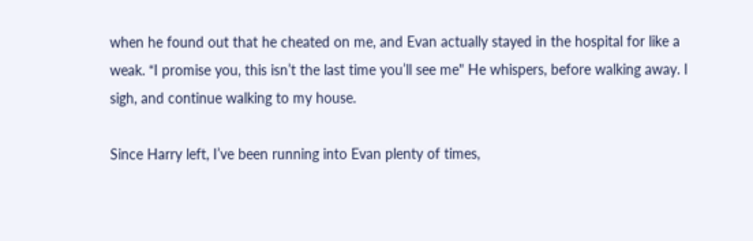when he found out that he cheated on me, and Evan actually stayed in the hospital for like a weak. “I promise you, this isn’t the last time you’ll see me" He whispers, before walking away. I sigh, and continue walking to my house.

Since Harry left, I’ve been running into Evan plenty of times,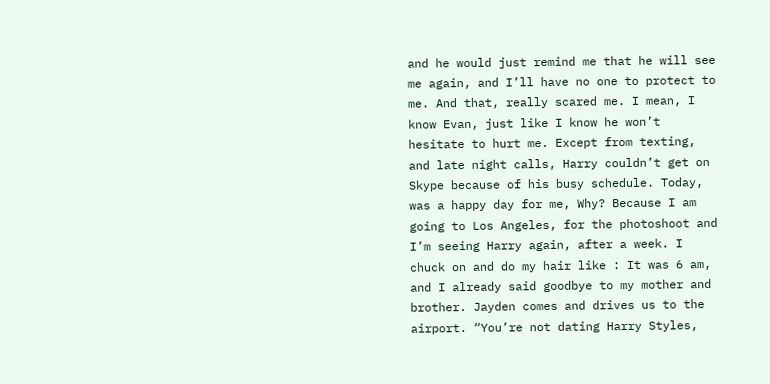and he would just remind me that he will see me again, and I’ll have no one to protect to me. And that, really scared me. I mean, I know Evan, just like I know he won’t hesitate to hurt me. Except from texting, and late night calls, Harry couldn’t get on Skype because of his busy schedule. Today, was a happy day for me, Why? Because I am going to Los Angeles, for the photoshoot and I’m seeing Harry again, after a week. I chuck on and do my hair like : It was 6 am, and I already said goodbye to my mother and brother. Jayden comes and drives us to the airport. “You’re not dating Harry Styles,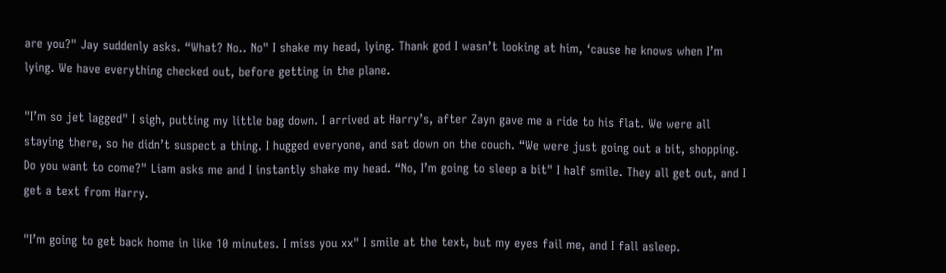are you?" Jay suddenly asks. “What? No.. No" I shake my head, lying. Thank god I wasn’t looking at him, ‘cause he knows when I’m lying. We have everything checked out, before getting in the plane.

"I’m so jet lagged" I sigh, putting my little bag down. I arrived at Harry’s, after Zayn gave me a ride to his flat. We were all staying there, so he didn’t suspect a thing. I hugged everyone, and sat down on the couch. “We were just going out a bit, shopping. Do you want to come?" Liam asks me and I instantly shake my head. “No, I’m going to sleep a bit" I half smile. They all get out, and I get a text from Harry.

"I’m going to get back home in like 10 minutes. I miss you xx" I smile at the text, but my eyes fail me, and I fall asleep.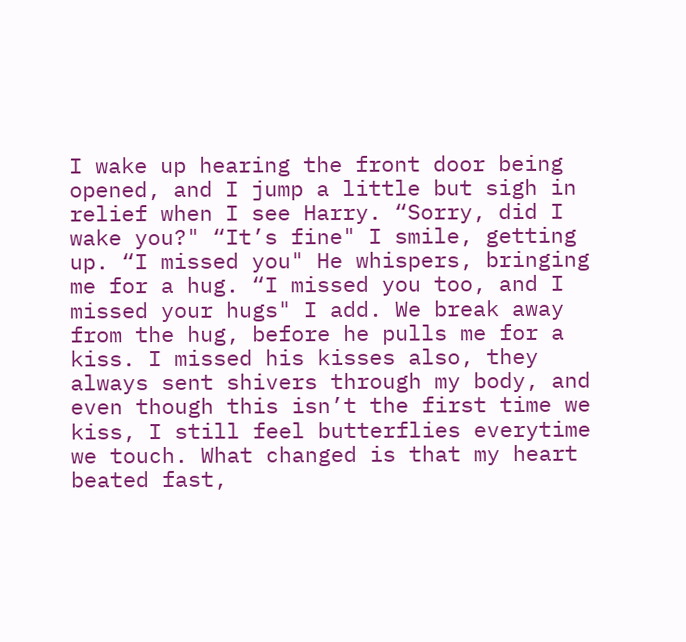I wake up hearing the front door being opened, and I jump a little but sigh in relief when I see Harry. “Sorry, did I wake you?" “It’s fine" I smile, getting up. “I missed you" He whispers, bringing me for a hug. “I missed you too, and I missed your hugs" I add. We break away from the hug, before he pulls me for a kiss. I missed his kisses also, they always sent shivers through my body, and even though this isn’t the first time we kiss, I still feel butterflies everytime we touch. What changed is that my heart beated fast,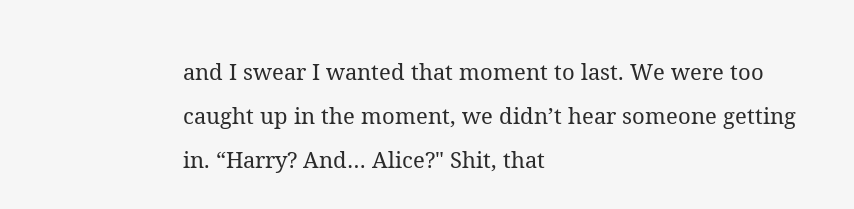and I swear I wanted that moment to last. We were too caught up in the moment, we didn’t hear someone getting in. “Harry? And… Alice?" Shit, that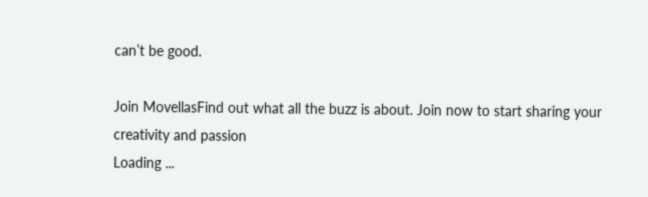can’t be good.

Join MovellasFind out what all the buzz is about. Join now to start sharing your creativity and passion
Loading ...